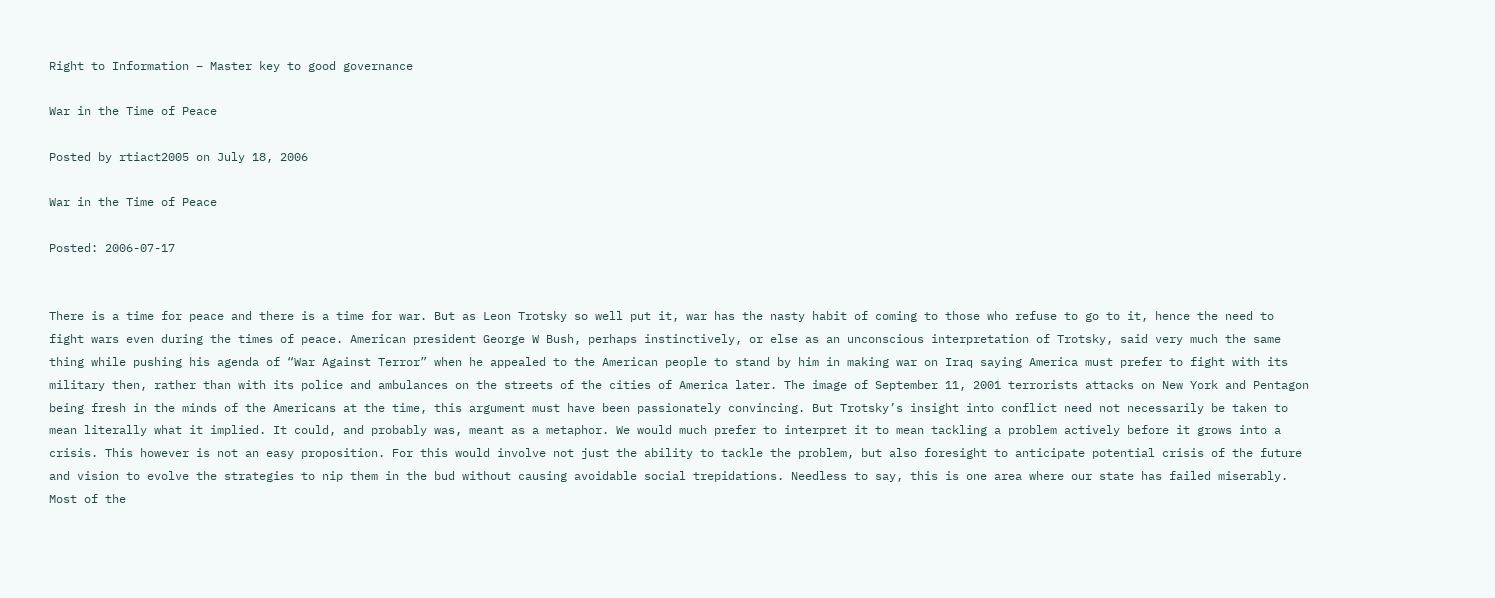Right to Information – Master key to good governance

War in the Time of Peace

Posted by rtiact2005 on July 18, 2006

War in the Time of Peace

Posted: 2006-07-17


There is a time for peace and there is a time for war. But as Leon Trotsky so well put it, war has the nasty habit of coming to those who refuse to go to it, hence the need to fight wars even during the times of peace. American president George W Bush, perhaps instinctively, or else as an unconscious interpretation of Trotsky, said very much the same thing while pushing his agenda of “War Against Terror” when he appealed to the American people to stand by him in making war on Iraq saying America must prefer to fight with its military then, rather than with its police and ambulances on the streets of the cities of America later. The image of September 11, 2001 terrorists attacks on New York and Pentagon being fresh in the minds of the Americans at the time, this argument must have been passionately convincing. But Trotsky’s insight into conflict need not necessarily be taken to mean literally what it implied. It could, and probably was, meant as a metaphor. We would much prefer to interpret it to mean tackling a problem actively before it grows into a crisis. This however is not an easy proposition. For this would involve not just the ability to tackle the problem, but also foresight to anticipate potential crisis of the future and vision to evolve the strategies to nip them in the bud without causing avoidable social trepidations. Needless to say, this is one area where our state has failed miserably. Most of the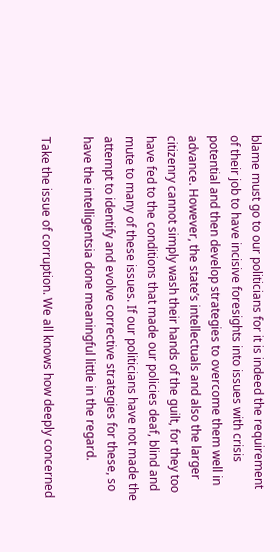blame must go to our politicians for it is indeed the requirement of their job to have incisive foresights into issues with crisis potential and then develop strategies to overcome them well in advance. However, the state’s intellectuals and also the larger citizenry cannot simply wash their hands of the guilt, for they too have fed to the conditions that made our policies deaf, blind and mute to many of these issues. If our politicians have not made the attempt to identify and evolve corrective strategies for these, so have the intelligentsia done meaningful little in the regard.

Take the issue of corruption. We all knows how deeply concerned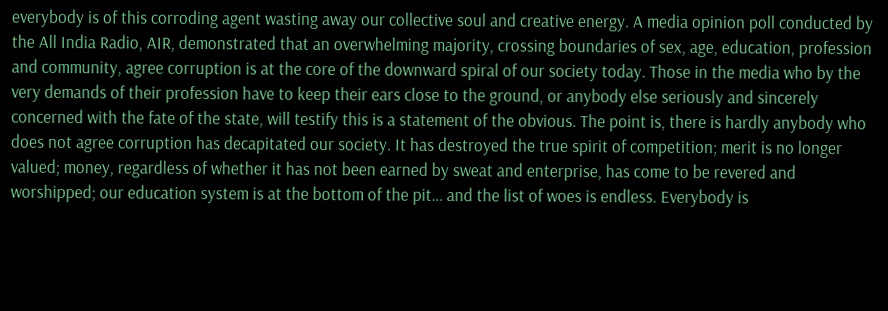everybody is of this corroding agent wasting away our collective soul and creative energy. A media opinion poll conducted by the All India Radio, AIR, demonstrated that an overwhelming majority, crossing boundaries of sex, age, education, profession and community, agree corruption is at the core of the downward spiral of our society today. Those in the media who by the very demands of their profession have to keep their ears close to the ground, or anybody else seriously and sincerely concerned with the fate of the state, will testify this is a statement of the obvious. The point is, there is hardly anybody who does not agree corruption has decapitated our society. It has destroyed the true spirit of competition; merit is no longer valued; money, regardless of whether it has not been earned by sweat and enterprise, has come to be revered and worshipped; our education system is at the bottom of the pit… and the list of woes is endless. Everybody is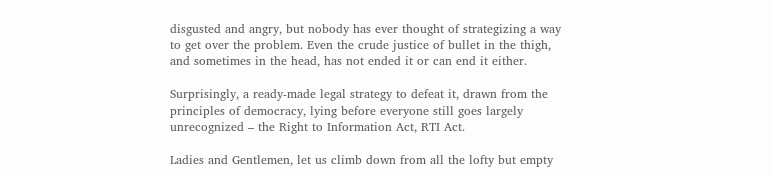disgusted and angry, but nobody has ever thought of strategizing a way to get over the problem. Even the crude justice of bullet in the thigh, and sometimes in the head, has not ended it or can end it either.

Surprisingly, a ready-made legal strategy to defeat it, drawn from the principles of democracy, lying before everyone still goes largely unrecognized – the Right to Information Act, RTI Act.

Ladies and Gentlemen, let us climb down from all the lofty but empty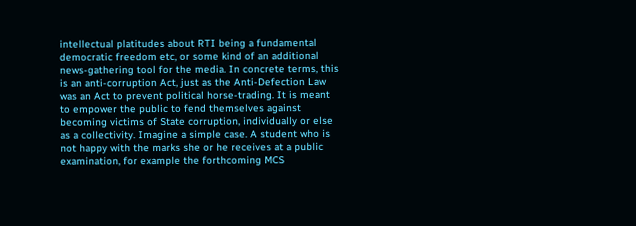intellectual platitudes about RTI being a fundamental democratic freedom etc, or some kind of an additional news-gathering tool for the media. In concrete terms, this is an anti-corruption Act, just as the Anti-Defection Law was an Act to prevent political horse-trading. It is meant to empower the public to fend themselves against becoming victims of State corruption, individually or else as a collectivity. Imagine a simple case. A student who is not happy with the marks she or he receives at a public examination, for example the forthcoming MCS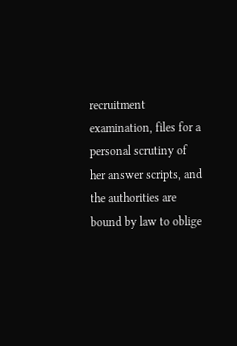recruitment examination, files for a personal scrutiny of her answer scripts, and the authorities are bound by law to oblige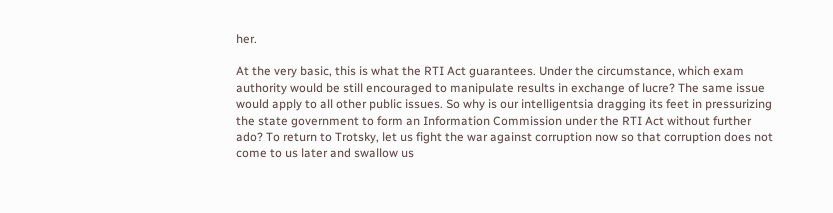her.

At the very basic, this is what the RTI Act guarantees. Under the circumstance, which exam authority would be still encouraged to manipulate results in exchange of lucre? The same issue would apply to all other public issues. So why is our intelligentsia dragging its feet in pressurizing the state government to form an Information Commission under the RTI Act without further ado? To return to Trotsky, let us fight the war against corruption now so that corruption does not come to us later and swallow us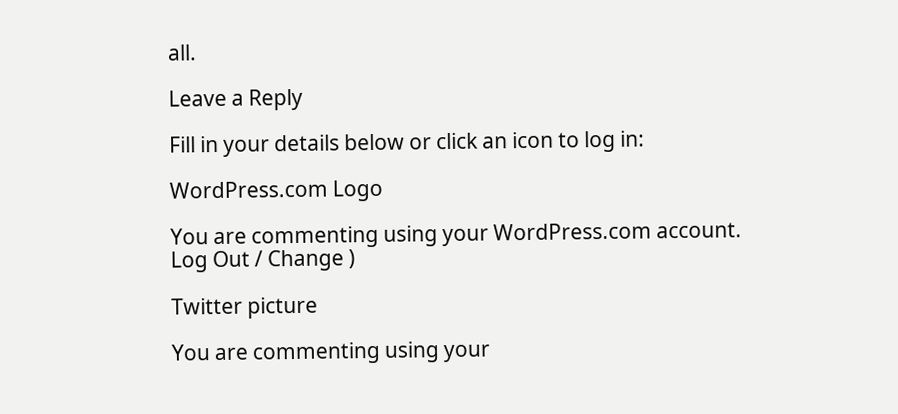all.

Leave a Reply

Fill in your details below or click an icon to log in:

WordPress.com Logo

You are commenting using your WordPress.com account. Log Out / Change )

Twitter picture

You are commenting using your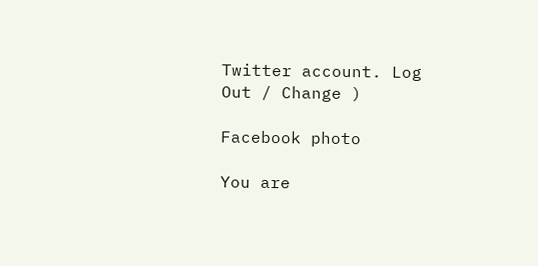Twitter account. Log Out / Change )

Facebook photo

You are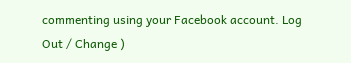commenting using your Facebook account. Log Out / Change )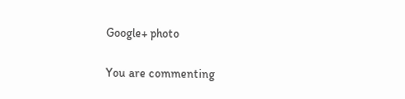Google+ photo

You are commenting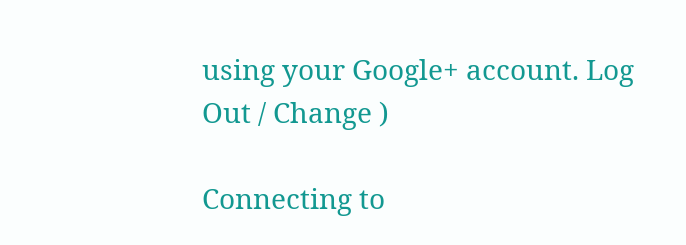using your Google+ account. Log Out / Change )

Connecting to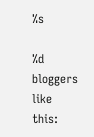%s

%d bloggers like this: